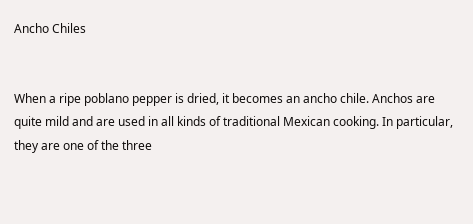Ancho Chiles


When a ripe poblano pepper is dried, it becomes an ancho chile. Anchos are quite mild and are used in all kinds of traditional Mexican cooking. In particular, they are one of the three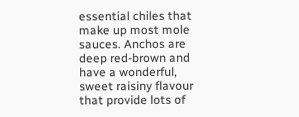essential chiles that make up most mole sauces. Anchos are deep red-brown and have a wonderful, sweet raisiny flavour that provide lots of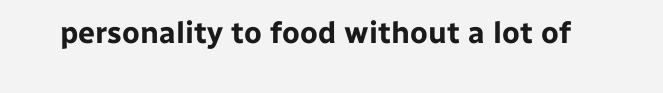personality to food without a lot of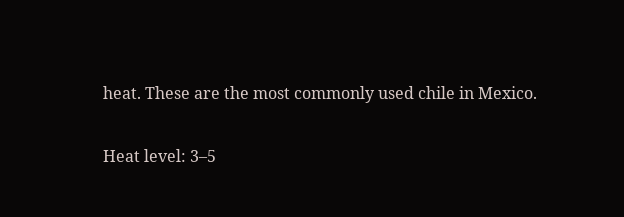heat. These are the most commonly used chile in Mexico.

Heat level: 3–5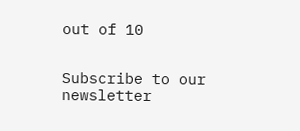out of 10


Subscribe to our newsletter